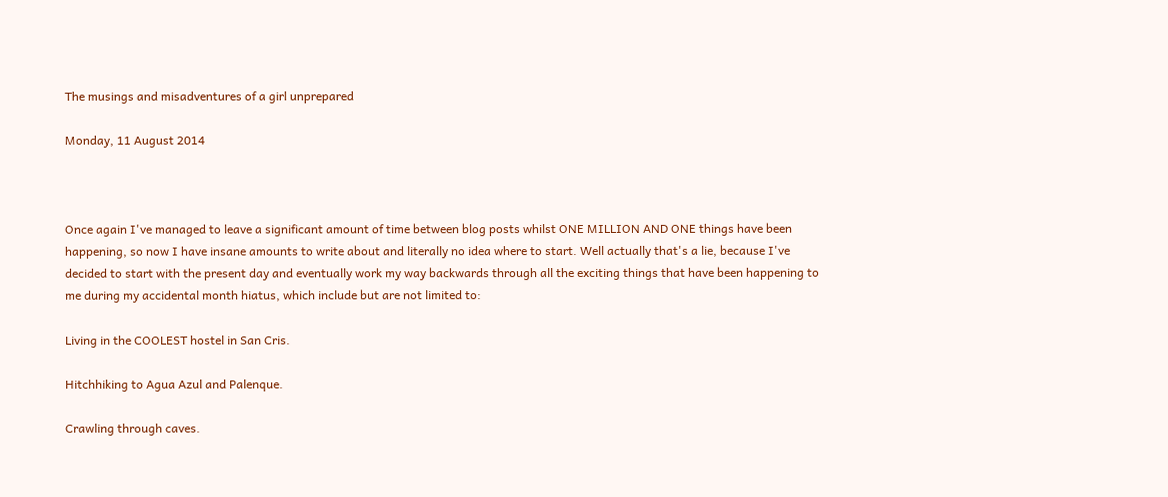The musings and misadventures of a girl unprepared

Monday, 11 August 2014



Once again I've managed to leave a significant amount of time between blog posts whilst ONE MILLION AND ONE things have been happening, so now I have insane amounts to write about and literally no idea where to start. Well actually that's a lie, because I've decided to start with the present day and eventually work my way backwards through all the exciting things that have been happening to me during my accidental month hiatus, which include but are not limited to:

Living in the COOLEST hostel in San Cris.

Hitchhiking to Agua Azul and Palenque.

Crawling through caves.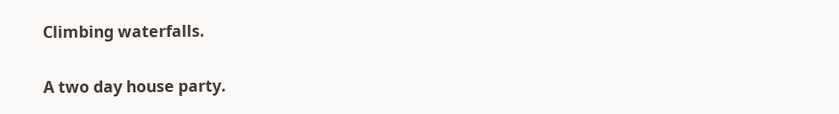Climbing waterfalls.

A two day house party.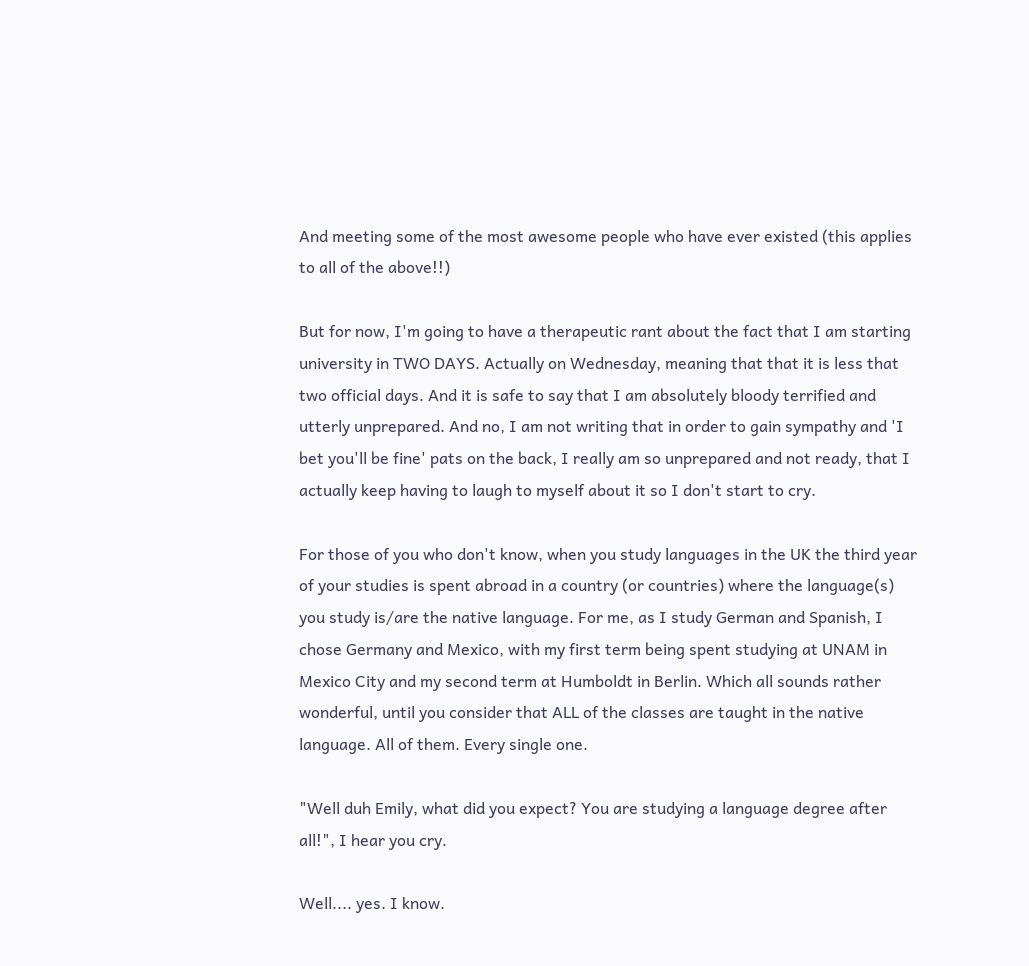And meeting some of the most awesome people who have ever existed (this applies to all of the above!!)

But for now, I'm going to have a therapeutic rant about the fact that I am starting university in TWO DAYS. Actually on Wednesday, meaning that that it is less that two official days. And it is safe to say that I am absolutely bloody terrified and utterly unprepared. And no, I am not writing that in order to gain sympathy and 'I bet you'll be fine' pats on the back, I really am so unprepared and not ready, that I actually keep having to laugh to myself about it so I don't start to cry.

For those of you who don't know, when you study languages in the UK the third year of your studies is spent abroad in a country (or countries) where the language(s) you study is/are the native language. For me, as I study German and Spanish, I chose Germany and Mexico, with my first term being spent studying at UNAM in Mexico City and my second term at Humboldt in Berlin. Which all sounds rather wonderful, until you consider that ALL of the classes are taught in the native language. All of them. Every single one.

"Well duh Emily, what did you expect? You are studying a language degree after all!", I hear you cry.

Well.... yes. I know.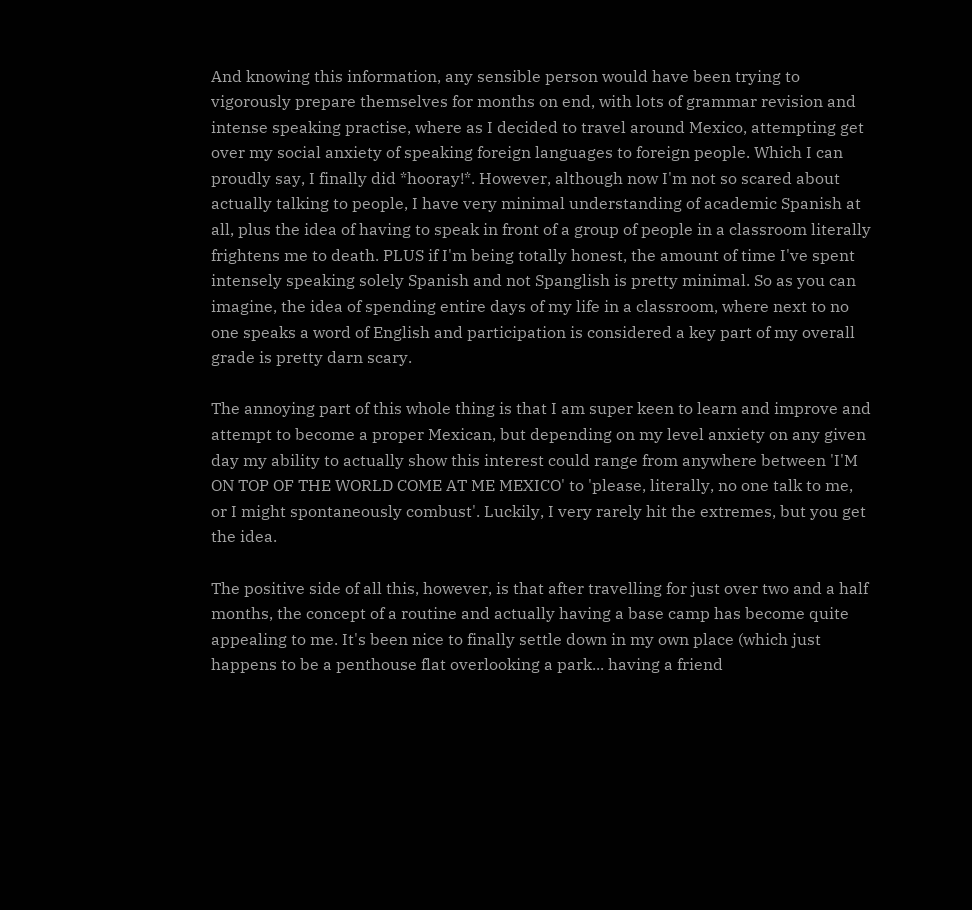And knowing this information, any sensible person would have been trying to vigorously prepare themselves for months on end, with lots of grammar revision and intense speaking practise, where as I decided to travel around Mexico, attempting get over my social anxiety of speaking foreign languages to foreign people. Which I can proudly say, I finally did *hooray!*. However, although now I'm not so scared about actually talking to people, I have very minimal understanding of academic Spanish at all, plus the idea of having to speak in front of a group of people in a classroom literally frightens me to death. PLUS if I'm being totally honest, the amount of time I've spent intensely speaking solely Spanish and not Spanglish is pretty minimal. So as you can imagine, the idea of spending entire days of my life in a classroom, where next to no one speaks a word of English and participation is considered a key part of my overall grade is pretty darn scary.

The annoying part of this whole thing is that I am super keen to learn and improve and attempt to become a proper Mexican, but depending on my level anxiety on any given day my ability to actually show this interest could range from anywhere between 'I'M ON TOP OF THE WORLD COME AT ME MEXICO' to 'please, literally, no one talk to me, or I might spontaneously combust'. Luckily, I very rarely hit the extremes, but you get the idea.

The positive side of all this, however, is that after travelling for just over two and a half months, the concept of a routine and actually having a base camp has become quite appealing to me. It's been nice to finally settle down in my own place (which just happens to be a penthouse flat overlooking a park... having a friend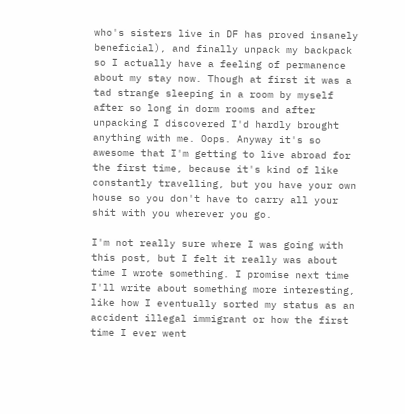who's sisters live in DF has proved insanely beneficial), and finally unpack my backpack so I actually have a feeling of permanence about my stay now. Though at first it was a tad strange sleeping in a room by myself after so long in dorm rooms and after unpacking I discovered I'd hardly brought anything with me. Oops. Anyway it's so awesome that I'm getting to live abroad for the first time, because it's kind of like constantly travelling, but you have your own house so you don't have to carry all your shit with you wherever you go.

I'm not really sure where I was going with this post, but I felt it really was about time I wrote something. I promise next time I'll write about something more interesting, like how I eventually sorted my status as an accident illegal immigrant or how the first time I ever went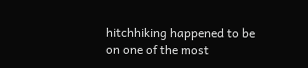hitchhiking happened to be on one of the most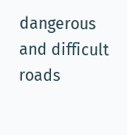dangerous and difficult roads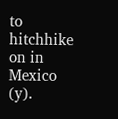to hitchhike on in Mexico (y).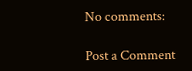No comments:

Post a Comment